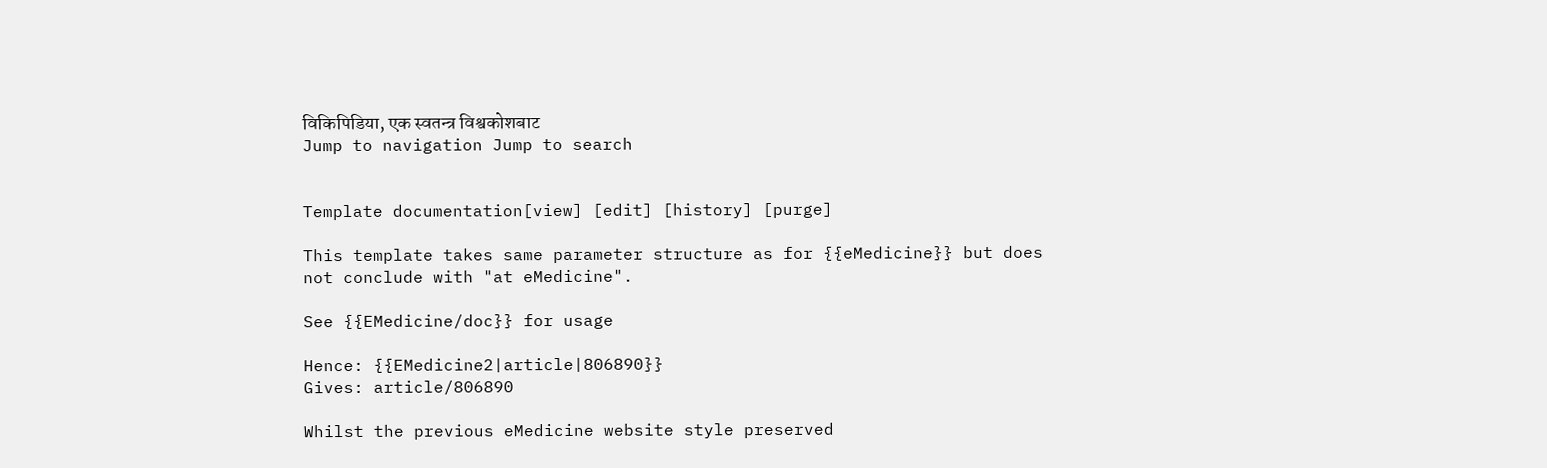विकिपिडिया, एक स्वतन्त्र विश्वकोशबाट
Jump to navigation Jump to search


Template documentation[view] [edit] [history] [purge]

This template takes same parameter structure as for {{eMedicine}} but does not conclude with "at eMedicine".

See {{EMedicine/doc}} for usage

Hence: {{EMedicine2|article|806890}}
Gives: article/806890

Whilst the previous eMedicine website style preserved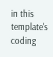in this template's coding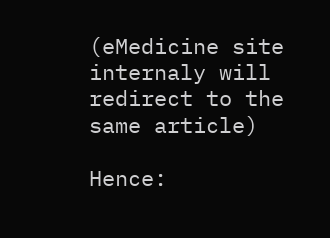(eMedicine site internaly will redirect to the same article)

Hence: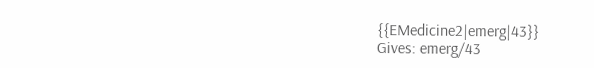{{EMedicine2|emerg|43}}
Gives: emerg/43